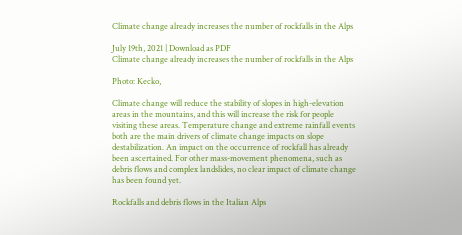Climate change already increases the number of rockfalls in the Alps

July 19th, 2021 | Download as PDF
Climate change already increases the number of rockfalls in the Alps

Photo: Kecko,

Climate change will reduce the stability of slopes in high-elevation areas in the mountains, and this will increase the risk for people visiting these areas. Temperature change and extreme rainfall events both are the main drivers of climate change impacts on slope destabilization. An impact on the occurrence of rockfall has already been ascertained. For other mass-movement phenomena, such as debris flows and complex landslides, no clear impact of climate change has been found yet.

Rockfalls and debris flows in the Italian Alps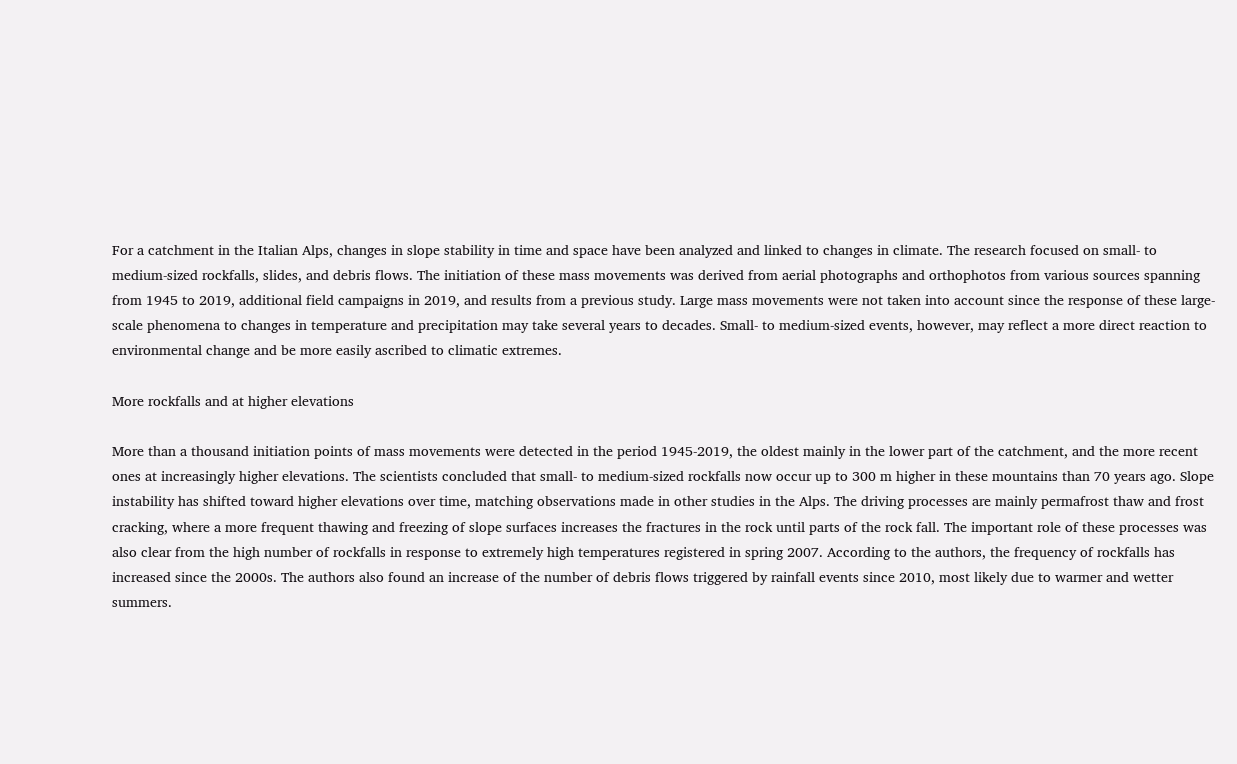For a catchment in the Italian Alps, changes in slope stability in time and space have been analyzed and linked to changes in climate. The research focused on small- to medium-sized rockfalls, slides, and debris flows. The initiation of these mass movements was derived from aerial photographs and orthophotos from various sources spanning from 1945 to 2019, additional field campaigns in 2019, and results from a previous study. Large mass movements were not taken into account since the response of these large-scale phenomena to changes in temperature and precipitation may take several years to decades. Small- to medium-sized events, however, may reflect a more direct reaction to environmental change and be more easily ascribed to climatic extremes.

More rockfalls and at higher elevations

More than a thousand initiation points of mass movements were detected in the period 1945-2019, the oldest mainly in the lower part of the catchment, and the more recent ones at increasingly higher elevations. The scientists concluded that small- to medium-sized rockfalls now occur up to 300 m higher in these mountains than 70 years ago. Slope instability has shifted toward higher elevations over time, matching observations made in other studies in the Alps. The driving processes are mainly permafrost thaw and frost cracking, where a more frequent thawing and freezing of slope surfaces increases the fractures in the rock until parts of the rock fall. The important role of these processes was also clear from the high number of rockfalls in response to extremely high temperatures registered in spring 2007. According to the authors, the frequency of rockfalls has increased since the 2000s. The authors also found an increase of the number of debris flows triggered by rainfall events since 2010, most likely due to warmer and wetter summers.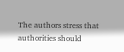The authors stress that authorities should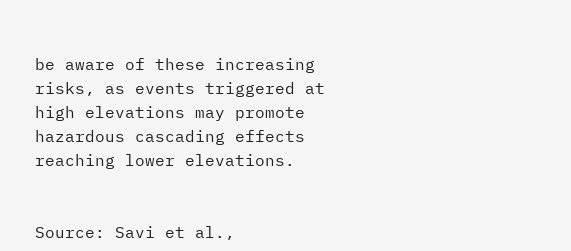be aware of these increasing risks, as events triggered at high elevations may promote hazardous cascading effects reaching lower elevations.


Source: Savi et al.,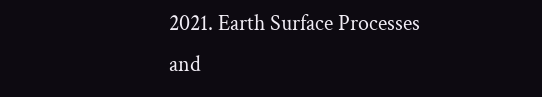2021. Earth Surface Processes and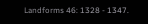Landforms 46: 1328 - 1347.